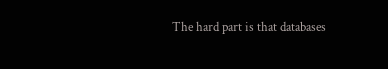The hard part is that databases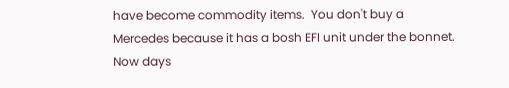have become commodity items.  You don't buy a
Mercedes because it has a bosh EFI unit under the bonnet.   Now days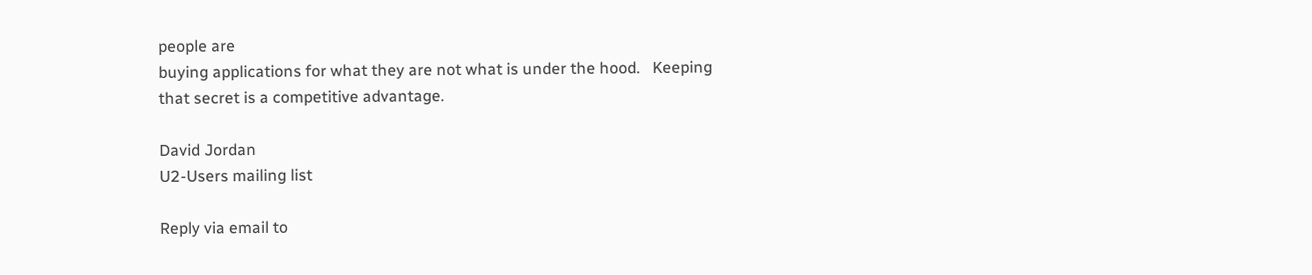people are
buying applications for what they are not what is under the hood.   Keeping
that secret is a competitive advantage.

David Jordan
U2-Users mailing list

Reply via email to